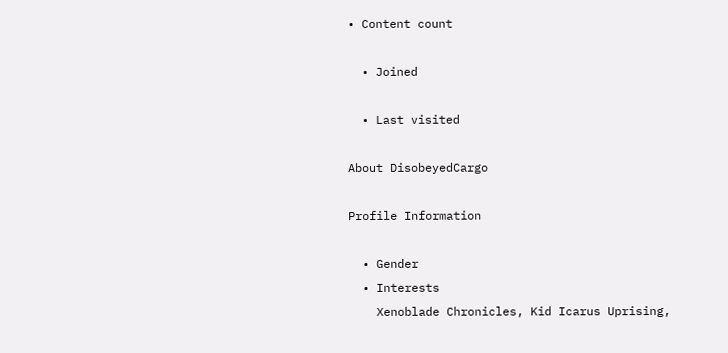• Content count

  • Joined

  • Last visited

About DisobeyedCargo

Profile Information

  • Gender
  • Interests
    Xenoblade Chronicles, Kid Icarus Uprising,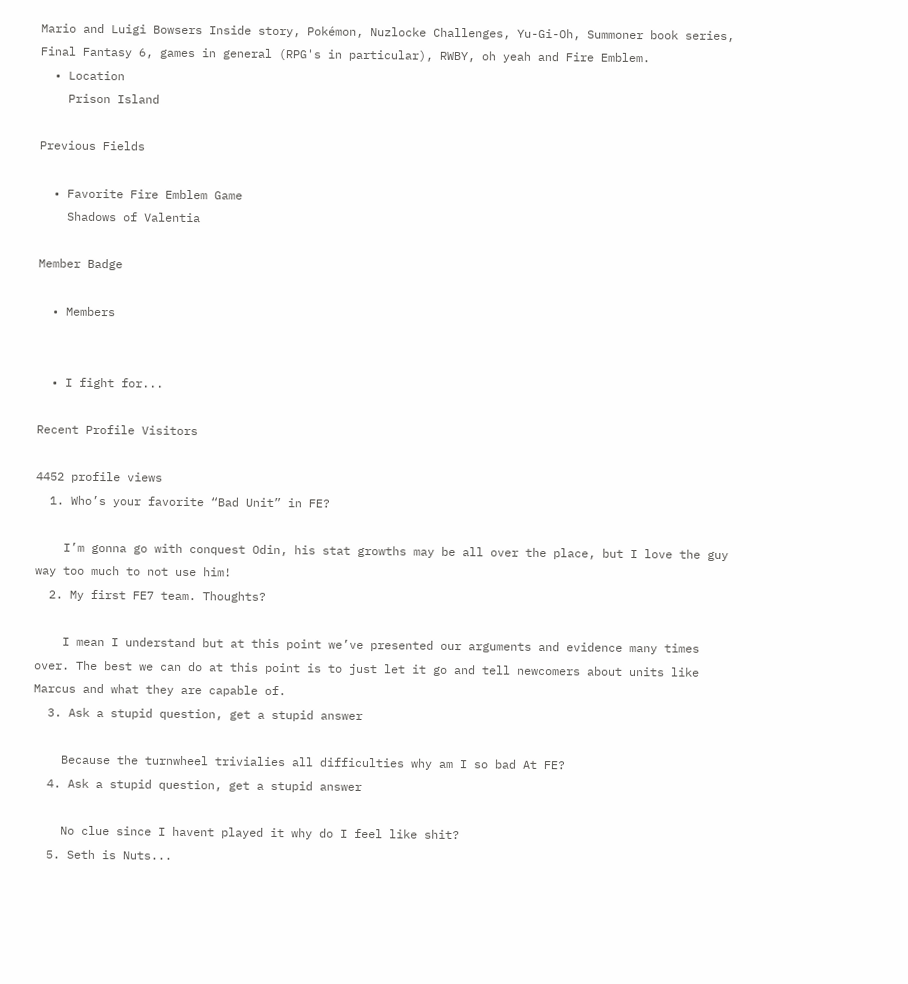Mario and Luigi Bowsers Inside story, Pokémon, Nuzlocke Challenges, Yu-Gi-Oh, Summoner book series, Final Fantasy 6, games in general (RPG's in particular), RWBY, oh yeah and Fire Emblem.
  • Location
    Prison Island

Previous Fields

  • Favorite Fire Emblem Game
    Shadows of Valentia

Member Badge

  • Members


  • I fight for...

Recent Profile Visitors

4452 profile views
  1. Who’s your favorite “Bad Unit” in FE?

    I’m gonna go with conquest Odin, his stat growths may be all over the place, but I love the guy way too much to not use him!
  2. My first FE7 team. Thoughts?

    I mean I understand but at this point we’ve presented our arguments and evidence many times over. The best we can do at this point is to just let it go and tell newcomers about units like Marcus and what they are capable of.
  3. Ask a stupid question, get a stupid answer

    Because the turnwheel trivialies all difficulties why am I so bad At FE?
  4. Ask a stupid question, get a stupid answer

    No clue since I havent played it why do I feel like shit?
  5. Seth is Nuts...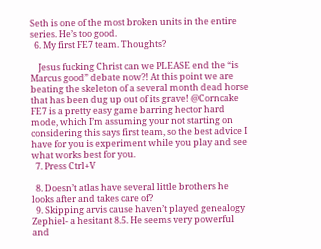Seth is one of the most broken units in the entire series. He’s too good.
  6. My first FE7 team. Thoughts?

    Jesus fucking Christ can we PLEASE end the “is Marcus good” debate now?! At this point we are beating the skeleton of a several month dead horse that has been dug up out of its grave! @Corncake FE7 is a pretty easy game barring hector hard mode, which I’m assuming your not starting on considering this says first team, so the best advice I have for you is experiment while you play and see what works best for you.
  7. Press Ctrl+V

  8. Doesn’t atlas have several little brothers he looks after and takes care of?
  9. Skipping arvis cause haven’t played genealogy Zephiel- a hesitant 8.5. He seems very powerful and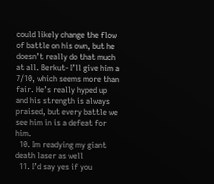could likely change the flow of battle on his own, but he doesn’t really do that much at all. Berkut- I’ll give him a 7/10, which seems more than fair. He’s really hyped up and his strength is always praised, but every battle we see him in is a defeat for him.
  10. Im readying my giant death laser as well
  11. I’d say yes if you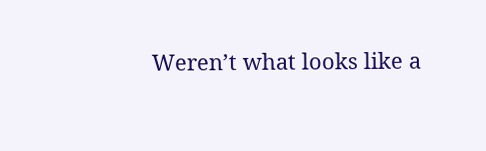Weren’t what looks like a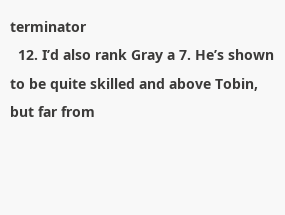terminator
  12. I’d also rank Gray a 7. He’s shown to be quite skilled and above Tobin, but far from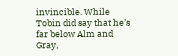invincible. While Tobin did say that he’s far below Alm and Gray,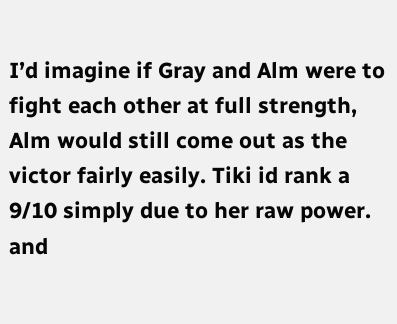I’d imagine if Gray and Alm were to fight each other at full strength, Alm would still come out as the victor fairly easily. Tiki id rank a 9/10 simply due to her raw power. and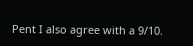Pent I also agree with a 9/10.